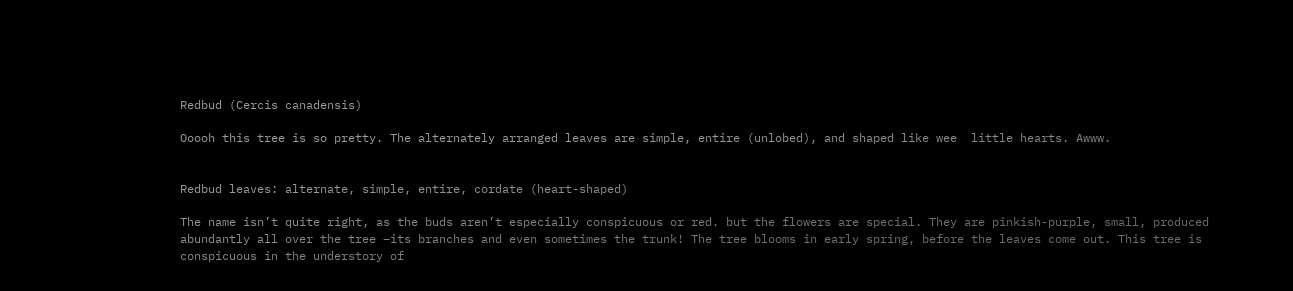Redbud (Cercis canadensis)

Ooooh this tree is so pretty. The alternately arranged leaves are simple, entire (unlobed), and shaped like wee  little hearts. Awww.


Redbud leaves: alternate, simple, entire, cordate (heart-shaped)

The name isn’t quite right, as the buds aren’t especially conspicuous or red. but the flowers are special. They are pinkish-purple, small, produced abundantly all over the tree –its branches and even sometimes the trunk! The tree blooms in early spring, before the leaves come out. This tree is conspicuous in the understory of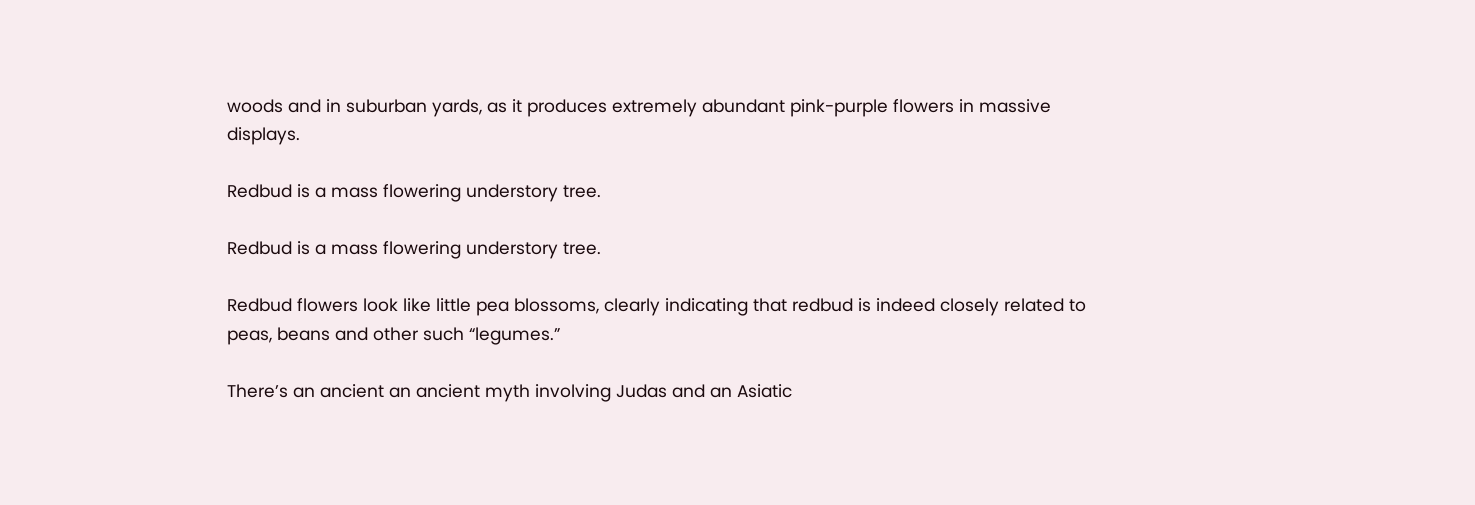woods and in suburban yards, as it produces extremely abundant pink-purple flowers in massive displays.

Redbud is a mass flowering understory tree.

Redbud is a mass flowering understory tree.

Redbud flowers look like little pea blossoms, clearly indicating that redbud is indeed closely related to peas, beans and other such “legumes.”

There’s an ancient an ancient myth involving Judas and an Asiatic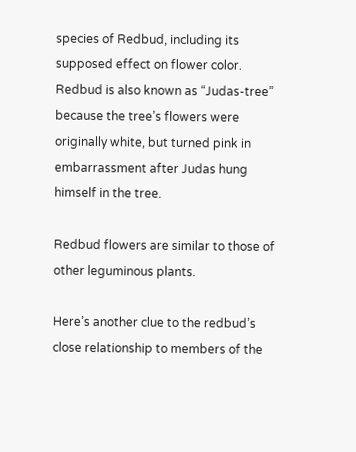species of Redbud, including its supposed effect on flower color. Redbud is also known as “Judas-tree” because the tree’s flowers were originally white, but turned pink in embarrassment after Judas hung himself in the tree.

Redbud flowers are similar to those of other leguminous plants.

Here’s another clue to the redbud’s close relationship to members of the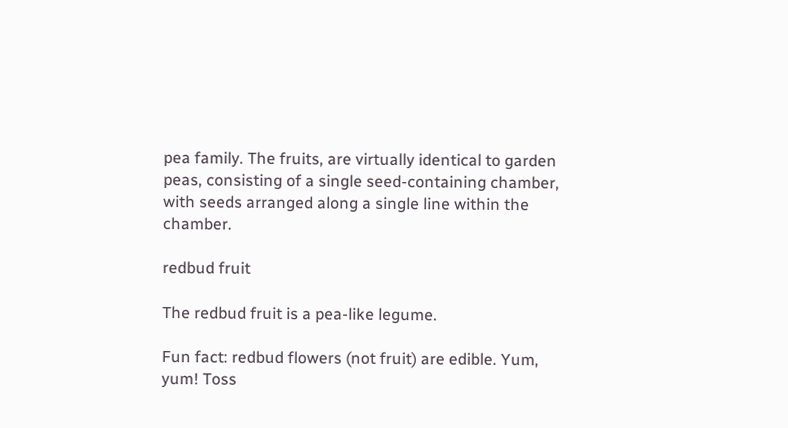pea family. The fruits, are virtually identical to garden peas, consisting of a single seed-containing chamber, with seeds arranged along a single line within the chamber.

redbud fruit

The redbud fruit is a pea-like legume.

Fun fact: redbud flowers (not fruit) are edible. Yum, yum! Toss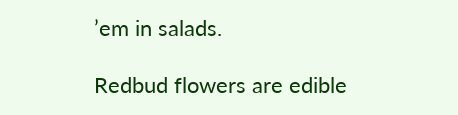’em in salads.

Redbud flowers are edible